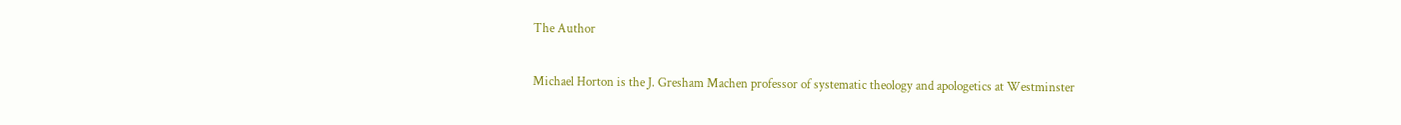The Author

Michael Horton is the J. Gresham Machen professor of systematic theology and apologetics at Westminster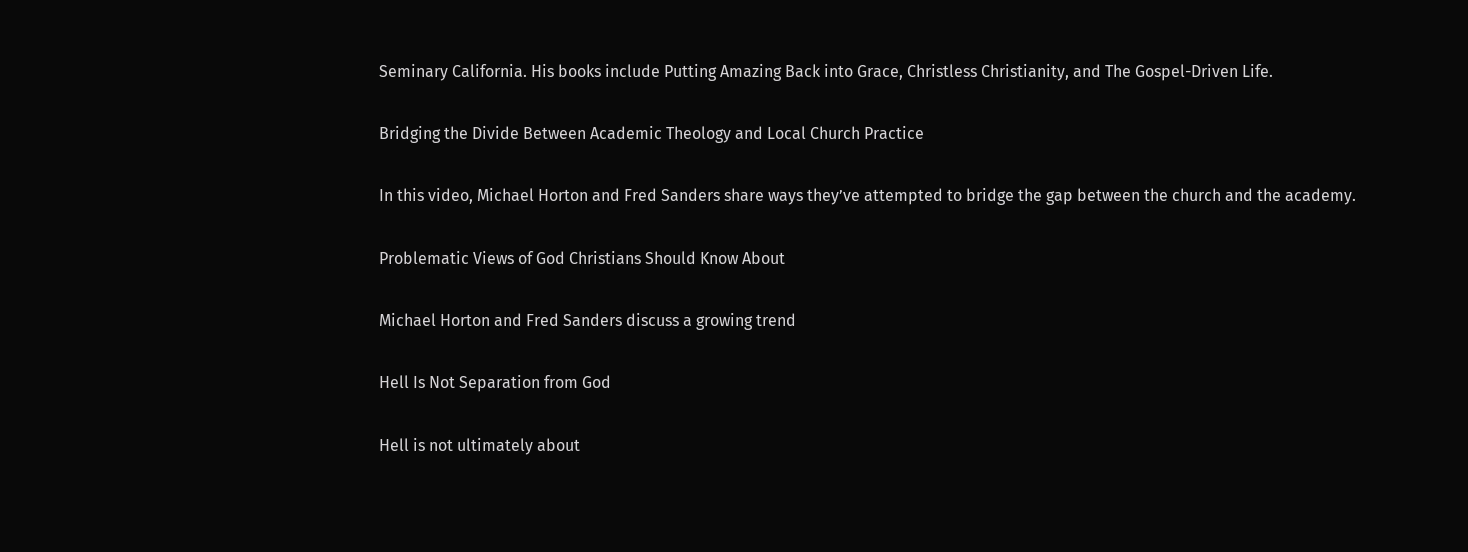Seminary California. His books include Putting Amazing Back into Grace, Christless Christianity, and The Gospel-Driven Life.

Bridging the Divide Between Academic Theology and Local Church Practice

In this video, Michael Horton and Fred Sanders share ways they’ve attempted to bridge the gap between the church and the academy.

Problematic Views of God Christians Should Know About

Michael Horton and Fred Sanders discuss a growing trend

Hell Is Not Separation from God

Hell is not ultimately about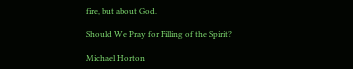fire, but about God.

Should We Pray for Filling of the Spirit?

Michael Horton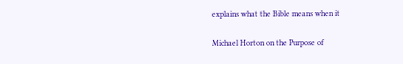explains what the Bible means when it

Michael Horton on the Purpose of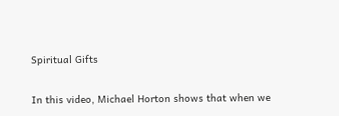Spiritual Gifts

In this video, Michael Horton shows that when we